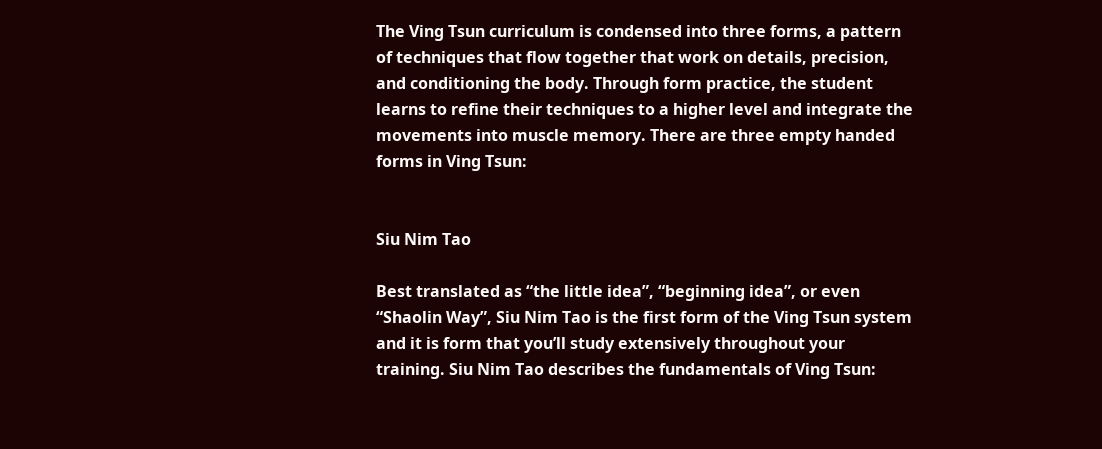The Ving Tsun curriculum is condensed into three forms, a pattern of techniques that flow together that work on details, precision, and conditioning the body. Through form practice, the student learns to refine their techniques to a higher level and integrate the movements into muscle memory. There are three empty handed forms in Ving Tsun:


Siu Nim Tao

Best translated as “the little idea”, “beginning idea”, or even “Shaolin Way”, Siu Nim Tao is the first form of the Ving Tsun system and it is form that you’ll study extensively throughout your training. Siu Nim Tao describes the fundamentals of Ving Tsun: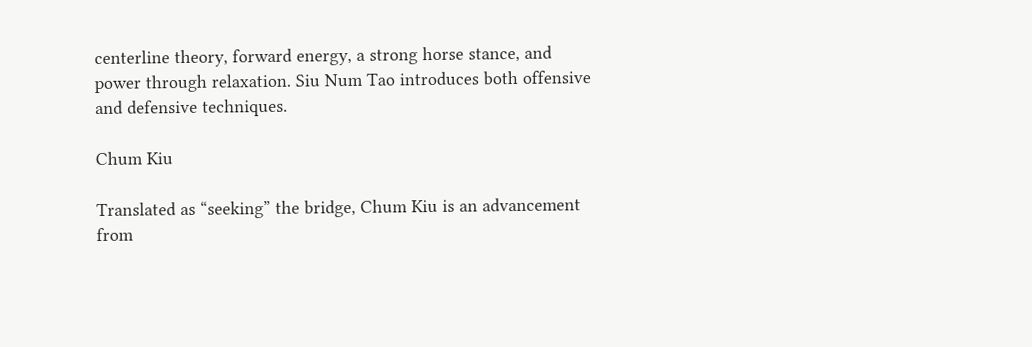centerline theory, forward energy, a strong horse stance, and power through relaxation. Siu Num Tao introduces both offensive and defensive techniques.

Chum Kiu

Translated as “seeking” the bridge, Chum Kiu is an advancement from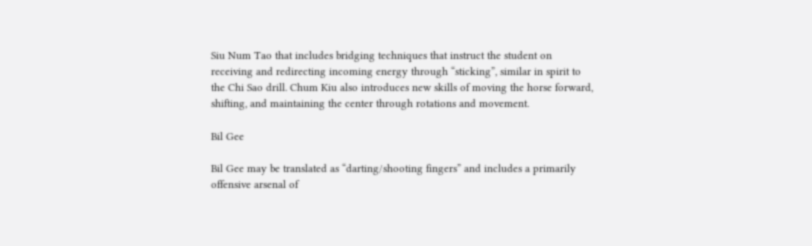Siu Num Tao that includes bridging techniques that instruct the student on receiving and redirecting incoming energy through “sticking”, similar in spirit to the Chi Sao drill. Chum Kiu also introduces new skills of moving the horse forward, shifting, and maintaining the center through rotations and movement.

Bil Gee

Bil Gee may be translated as “darting/shooting fingers” and includes a primarily offensive arsenal of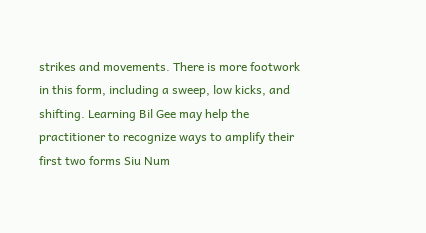strikes and movements. There is more footwork in this form, including a sweep, low kicks, and shifting. Learning Bil Gee may help the practitioner to recognize ways to amplify their first two forms Siu Num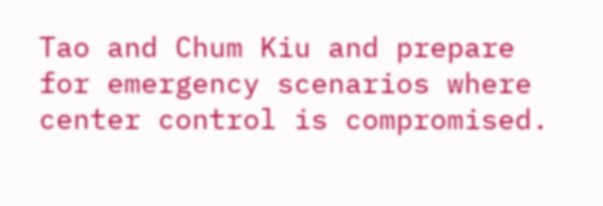Tao and Chum Kiu and prepare for emergency scenarios where center control is compromised.